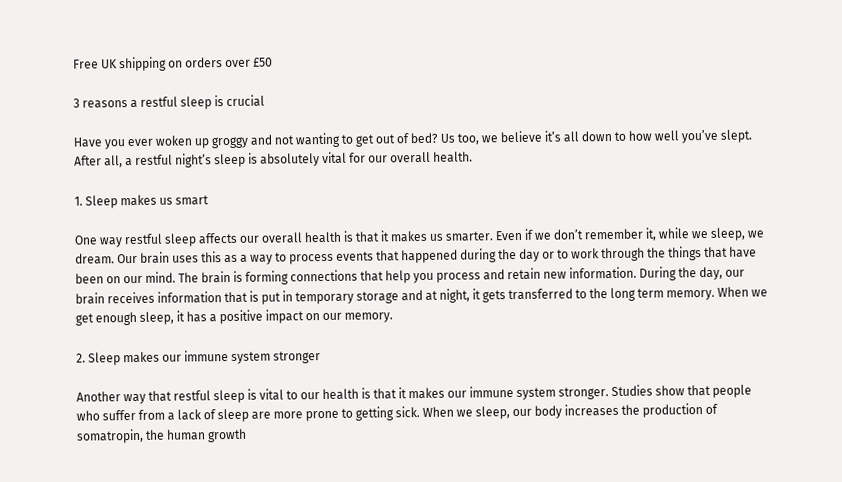Free UK shipping on orders over £50

3 reasons a restful sleep is crucial

Have you ever woken up groggy and not wanting to get out of bed? Us too, we believe it’s all down to how well you’ve slept. After all, a restful night’s sleep is absolutely vital for our overall health.

1. Sleep makes us smart

One way restful sleep affects our overall health is that it makes us smarter. Even if we don’t remember it, while we sleep, we dream. Our brain uses this as a way to process events that happened during the day or to work through the things that have been on our mind. The brain is forming connections that help you process and retain new information. During the day, our brain receives information that is put in temporary storage and at night, it gets transferred to the long term memory. When we get enough sleep, it has a positive impact on our memory.

2. Sleep makes our immune system stronger

Another way that restful sleep is vital to our health is that it makes our immune system stronger. Studies show that people who suffer from a lack of sleep are more prone to getting sick. When we sleep, our body increases the production of somatropin, the human growth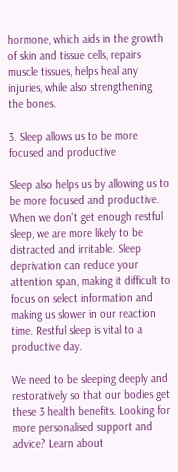hormone, which aids in the growth of skin and tissue cells, repairs muscle tissues, helps heal any injuries, while also strengthening the bones.

3. Sleep allows us to be more focused and productive

Sleep also helps us by allowing us to be more focused and productive. When we don't get enough restful sleep, we are more likely to be distracted and irritable. Sleep deprivation can reduce your attention span, making it difficult to focus on select information and making us slower in our reaction time. Restful sleep is vital to a productive day.

We need to be sleeping deeply and restoratively so that our bodies get these 3 health benefits. Looking for more personalised support and advice? Learn about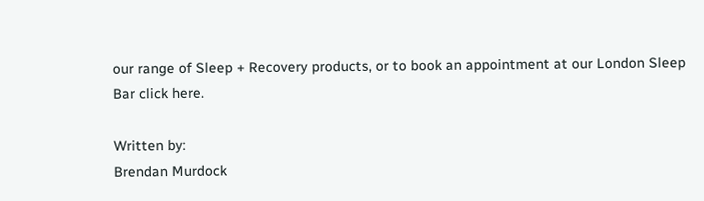our range of Sleep + Recovery products, or to book an appointment at our London Sleep Bar click here.

Written by:
Brendan Murdock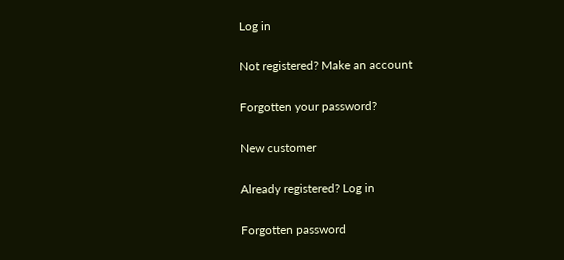Log in

Not registered? Make an account

Forgotten your password?

New customer

Already registered? Log in

Forgotten password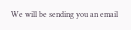We will be sending you an email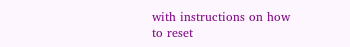with instructions on how to reset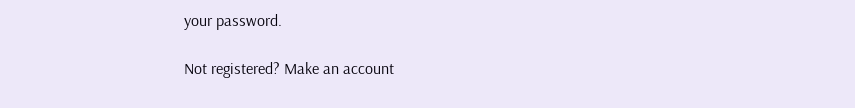your password.

Not registered? Make an account